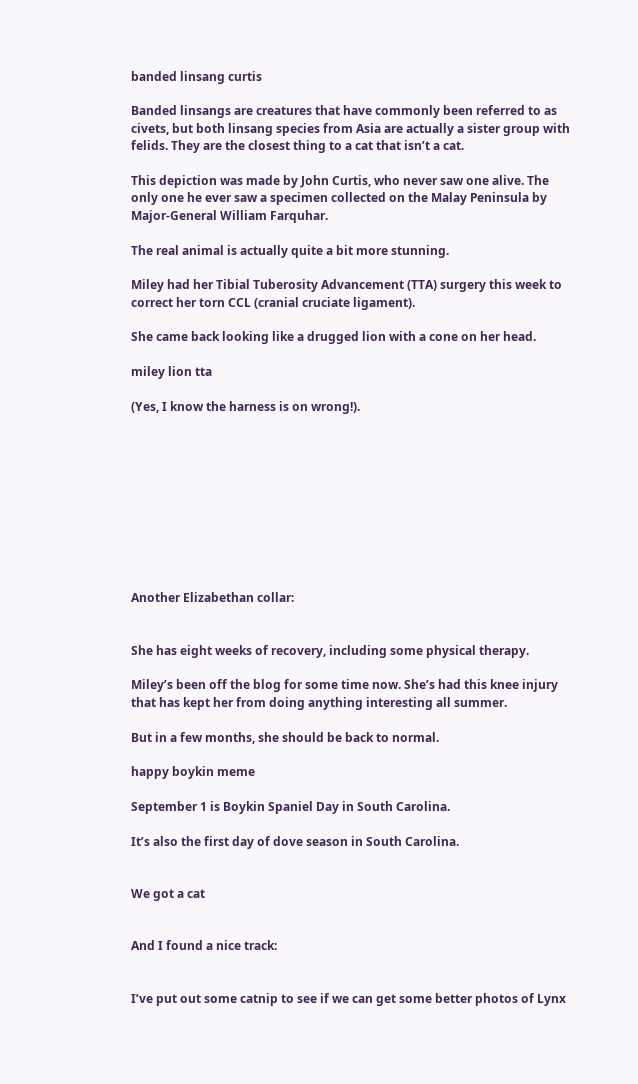banded linsang curtis

Banded linsangs are creatures that have commonly been referred to as civets, but both linsang species from Asia are actually a sister group with felids. They are the closest thing to a cat that isn’t a cat.

This depiction was made by John Curtis, who never saw one alive. The only one he ever saw a specimen collected on the Malay Peninsula by Major-General William Farquhar.

The real animal is actually quite a bit more stunning.

Miley had her Tibial Tuberosity Advancement (TTA) surgery this week to correct her torn CCL (cranial cruciate ligament).

She came back looking like a drugged lion with a cone on her head.

miley lion tta

(Yes, I know the harness is on wrong!).










Another Elizabethan collar:


She has eight weeks of recovery, including some physical therapy.

Miley’s been off the blog for some time now. She’s had this knee injury that has kept her from doing anything interesting all summer.

But in a few months, she should be back to normal.

happy boykin meme

September 1 is Boykin Spaniel Day in South Carolina.

It’s also the first day of dove season in South Carolina.


We got a cat


And I found a nice track:


I’ve put out some catnip to see if we can get some better photos of Lynx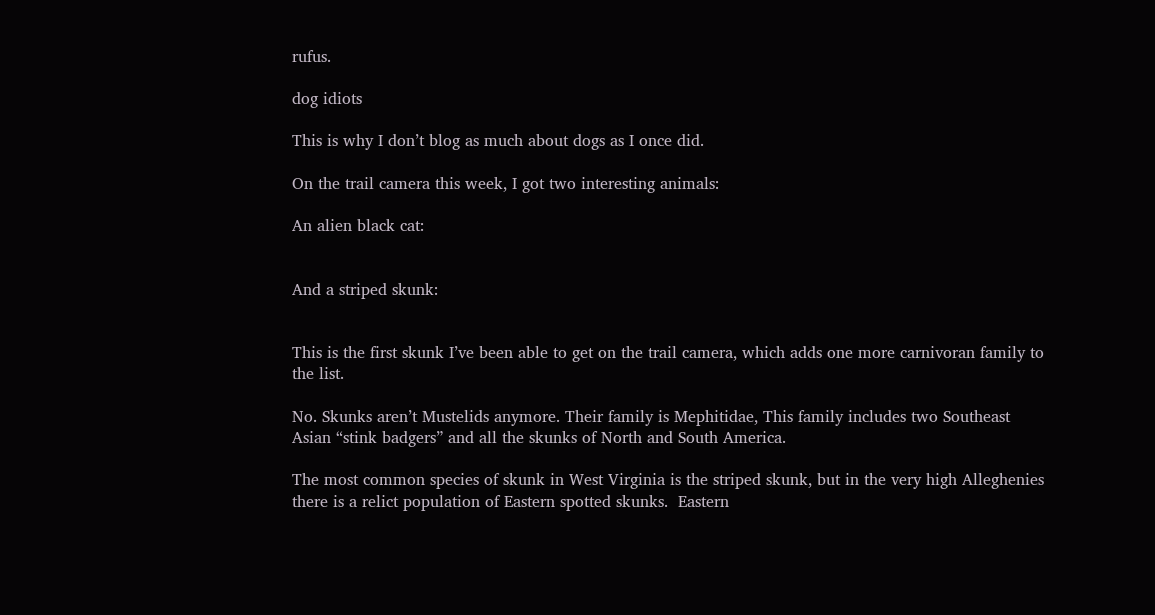rufus.

dog idiots

This is why I don’t blog as much about dogs as I once did.

On the trail camera this week, I got two interesting animals:

An alien black cat:


And a striped skunk:


This is the first skunk I’ve been able to get on the trail camera, which adds one more carnivoran family to the list.

No. Skunks aren’t Mustelids anymore. Their family is Mephitidae, This family includes two Southeast Asian “stink badgers” and all the skunks of North and South America.

The most common species of skunk in West Virginia is the striped skunk, but in the very high Alleghenies there is a relict population of Eastern spotted skunks.  Eastern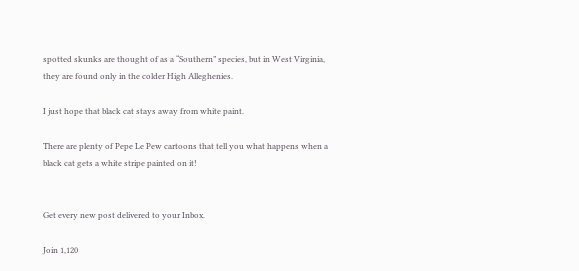spotted skunks are thought of as a “Southern” species, but in West Virginia, they are found only in the colder High Alleghenies.

I just hope that black cat stays away from white paint.

There are plenty of Pepe Le Pew cartoons that tell you what happens when a black cat gets a white stripe painted on it!


Get every new post delivered to your Inbox.

Join 1,120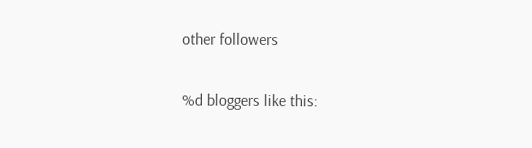other followers

%d bloggers like this: